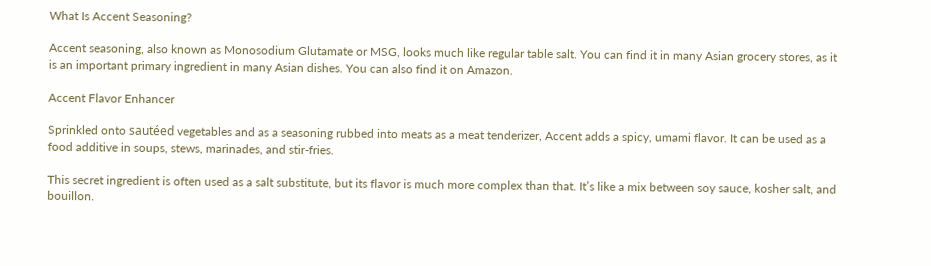What Is Accent Seasoning?

Accent seasoning, also known as Monosodium Glutamate or MSG, looks much like regular table salt. You can find it in many Asian grocery stores, as it is an important primary ingredient in many Asian dishes. You can also find it on Amazon.

Accent Flavor Enhancer

Sprinkled onto sautéed vegetables and as a seasoning rubbed into meats as a meat tenderizer, Accent adds a spicy, umami flavor. It can be used as a food additive in soups, stews, marinades, and stir-fries.

This secret ingredient is often used as a salt substitute, but its flavor is much more complex than that. It’s like a mix between soy sauce, kosher salt, and bouillon.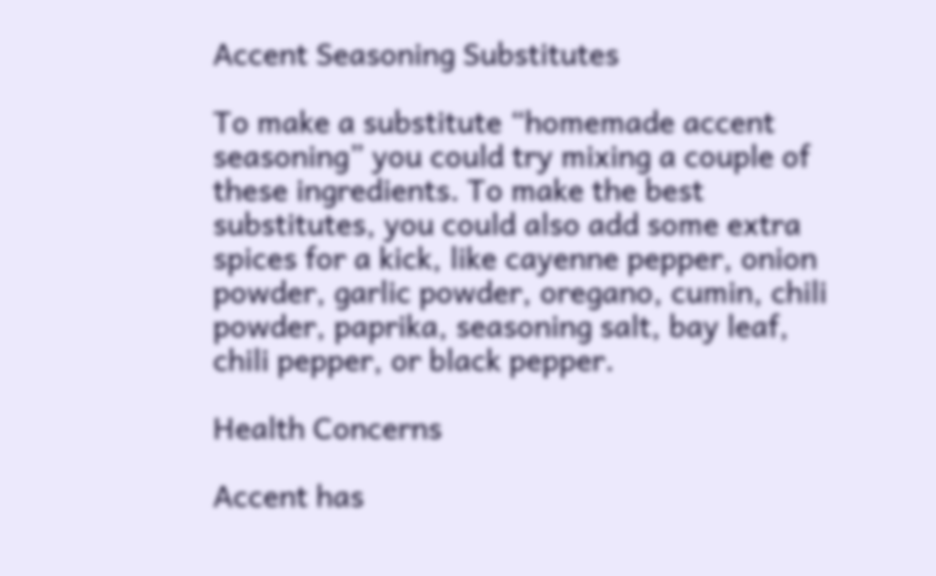Accent Seasoning Substitutes

To make a substitute “homemade accent seasoning” you could try mixing a couple of these ingredients. To make the best substitutes, you could also add some extra spices for a kick, like cayenne pepper, onion powder, garlic powder, oregano, cumin, chili powder, paprika, seasoning salt, bay leaf, chili pepper, or black pepper.

Health Concerns

Accent has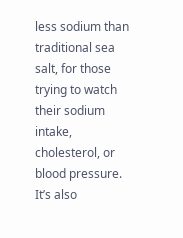less sodium than traditional sea salt, for those trying to watch their sodium intake, cholesterol, or blood pressure. It’s also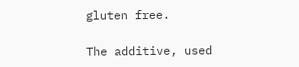gluten free.

The additive, used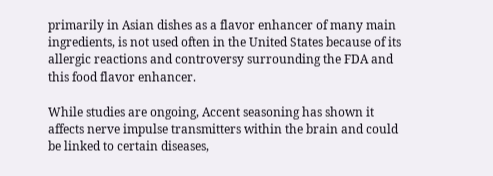primarily in Asian dishes as a flavor enhancer of many main ingredients, is not used often in the United States because of its allergic reactions and controversy surrounding the FDA and this food flavor enhancer.

While studies are ongoing, Accent seasoning has shown it affects nerve impulse transmitters within the brain and could be linked to certain diseases,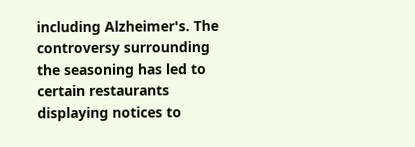including Alzheimer's. The controversy surrounding the seasoning has led to certain restaurants displaying notices to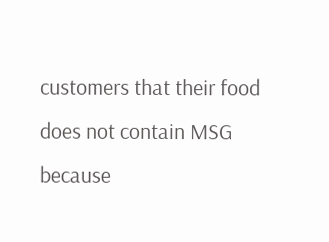customers that their food does not contain MSG because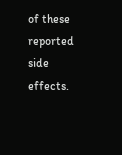of these reported side effects.